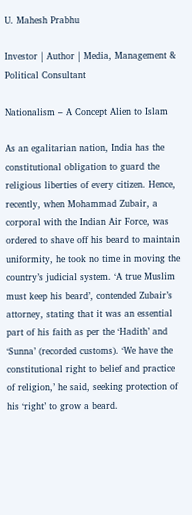U. Mahesh Prabhu

Investor | Author | Media, Management & Political Consultant

Nationalism – A Concept Alien to Islam

As an egalitarian nation, India has the constitutional obligation to guard the religious liberties of every citizen. Hence, recently, when Mohammad Zubair, a corporal with the Indian Air Force, was ordered to shave off his beard to maintain uniformity, he took no time in moving the country’s judicial system. ‘A true Muslim must keep his beard’, contended Zubair’s attorney, stating that it was an essential part of his faith as per the ‘Hadith’ and ‘Sunna’ (recorded customs). ‘We have the constitutional right to belief and practice of religion,’ he said, seeking protection of his ‘right’ to grow a beard.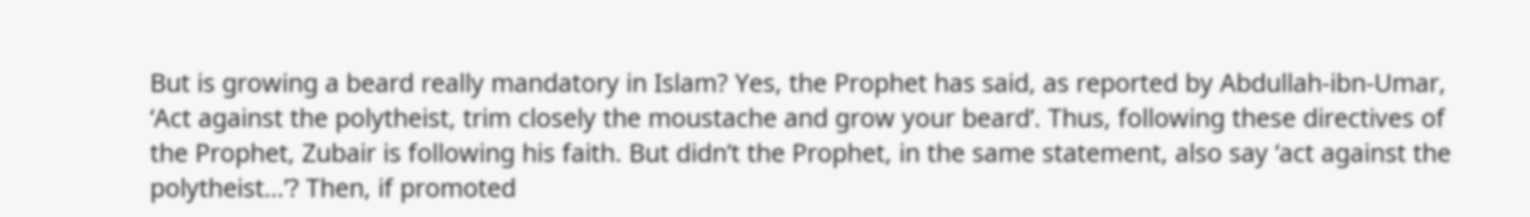But is growing a beard really mandatory in Islam? Yes, the Prophet has said, as reported by Abdullah-ibn-Umar, ‘Act against the polytheist, trim closely the moustache and grow your beard’. Thus, following these directives of the Prophet, Zubair is following his faith. But didn’t the Prophet, in the same statement, also say ‘act against the polytheist…’? Then, if promoted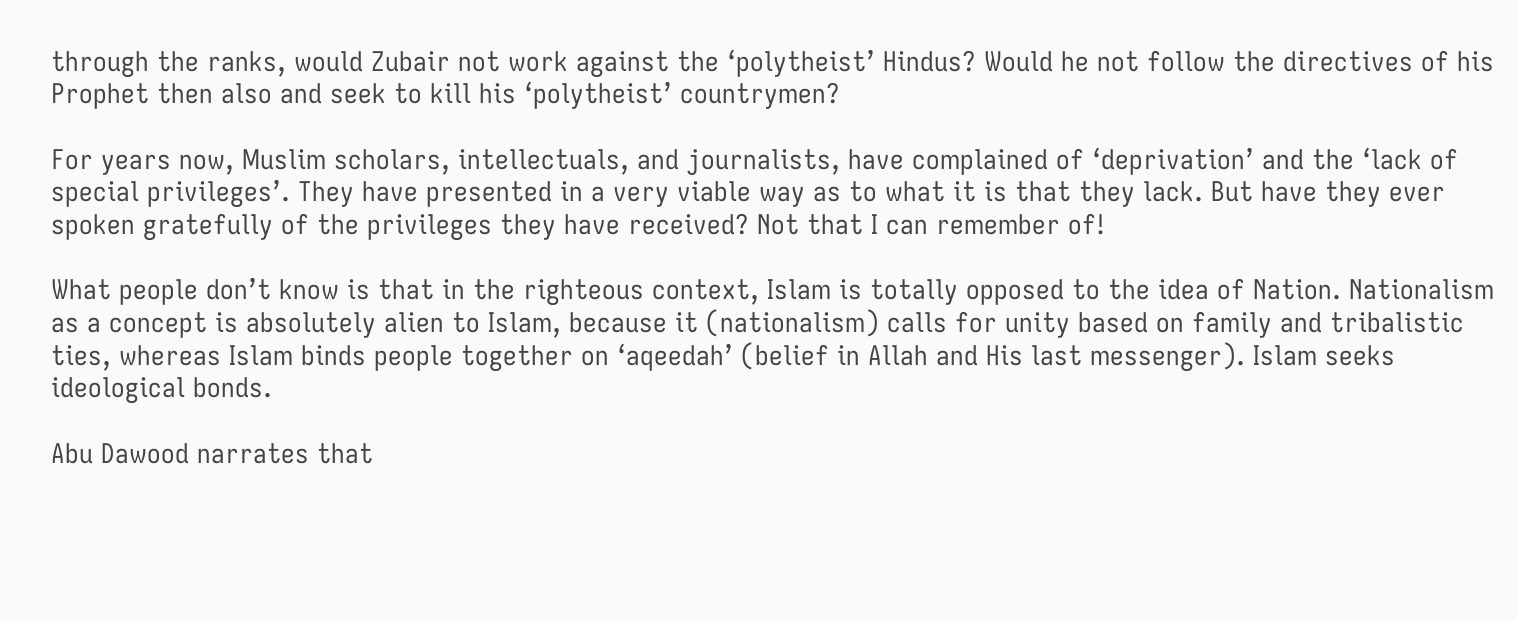through the ranks, would Zubair not work against the ‘polytheist’ Hindus? Would he not follow the directives of his Prophet then also and seek to kill his ‘polytheist’ countrymen?

For years now, Muslim scholars, intellectuals, and journalists, have complained of ‘deprivation’ and the ‘lack of special privileges’. They have presented in a very viable way as to what it is that they lack. But have they ever spoken gratefully of the privileges they have received? Not that I can remember of!

What people don’t know is that in the righteous context, Islam is totally opposed to the idea of Nation. Nationalism as a concept is absolutely alien to Islam, because it (nationalism) calls for unity based on family and tribalistic ties, whereas Islam binds people together on ‘aqeedah’ (belief in Allah and His last messenger). Islam seeks ideological bonds.

Abu Dawood narrates that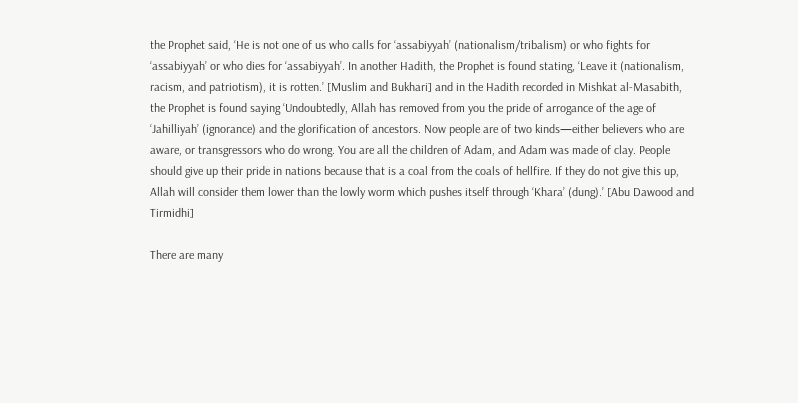the Prophet said, ‘He is not one of us who calls for ‘assabiyyah’ (nationalism/tribalism) or who fights for ‘assabiyyah’ or who dies for ‘assabiyyah’. In another Hadith, the Prophet is found stating, ‘Leave it (nationalism, racism, and patriotism), it is rotten.’ [Muslim and Bukhari] and in the Hadith recorded in Mishkat al-Masabith, the Prophet is found saying ‘Undoubtedly, Allah has removed from you the pride of arrogance of the age of ‘Jahilliyah’ (ignorance) and the glorification of ancestors. Now people are of two kinds—either believers who are aware, or transgressors who do wrong. You are all the children of Adam, and Adam was made of clay. People should give up their pride in nations because that is a coal from the coals of hellfire. If they do not give this up, Allah will consider them lower than the lowly worm which pushes itself through ‘Khara’ (dung).’ [Abu Dawood and Tirmidhi]

There are many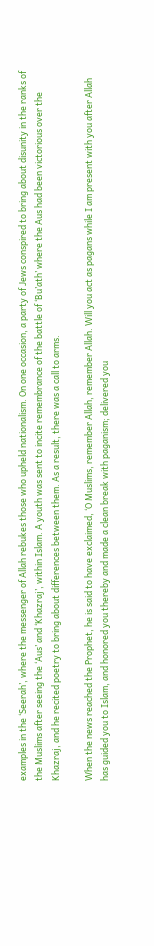examples in the ‘Seerah’, where the messenger of Allah rebukes those who upheld nationalism. On one occasion, a party of Jews conspired to bring about disunity in the ranks of the Muslims after seeing the ‘Aus’ and ‘Khazraj’, within Islam. A youth was sent to incite remembrance of the battle of ‘Bu’ath’ where the Aus had been victorious over the Khazraj, and he recited poetry to bring about differences between them. As a result, there was a call to arms.

When the news reached the Prophet, he is said to have exclaimed, ‘O Muslims, remember Allah, remember Allah. Will you act as pagans while I am present with you after Allah has guided you to Islam, and honored you thereby and made a clean break with paganism; delivered you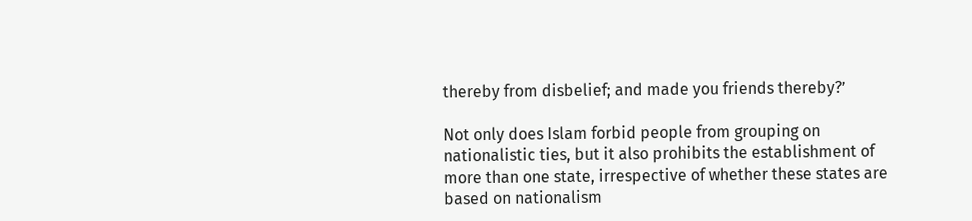thereby from disbelief; and made you friends thereby?’

Not only does Islam forbid people from grouping on nationalistic ties, but it also prohibits the establishment of more than one state, irrespective of whether these states are based on nationalism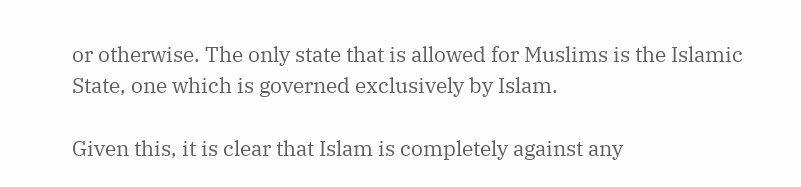or otherwise. The only state that is allowed for Muslims is the Islamic State, one which is governed exclusively by Islam.

Given this, it is clear that Islam is completely against any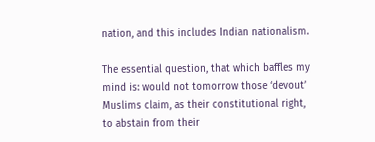nation, and this includes Indian nationalism.

The essential question, that which baffles my mind is: would not tomorrow those ‘devout’ Muslims claim, as their constitutional right, to abstain from their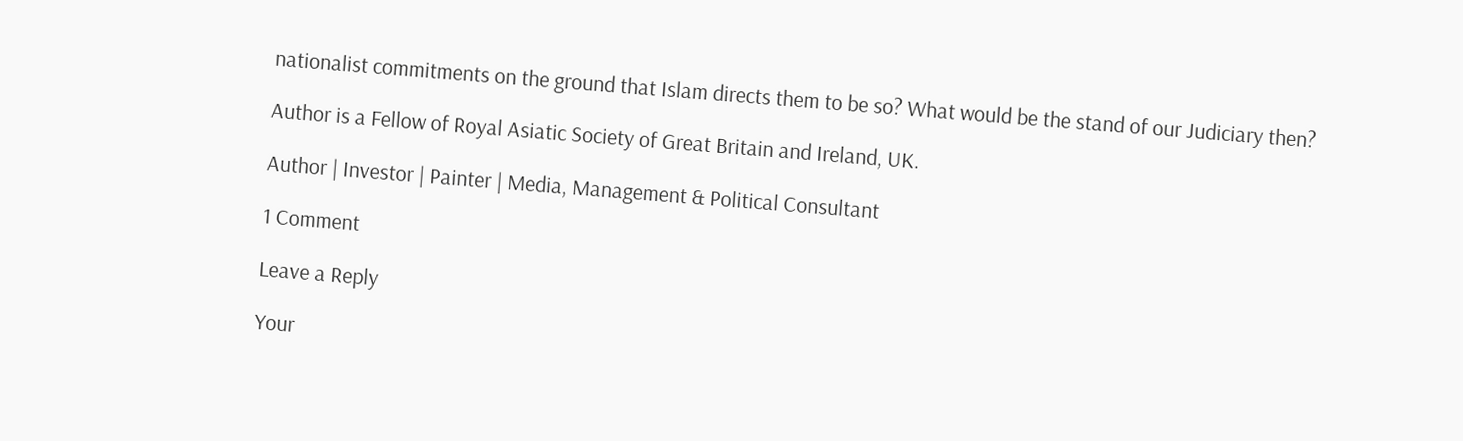nationalist commitments on the ground that Islam directs them to be so? What would be the stand of our Judiciary then?

Author is a Fellow of Royal Asiatic Society of Great Britain and Ireland, UK.

Author | Investor | Painter | Media, Management & Political Consultant

1 Comment

Leave a Reply

Your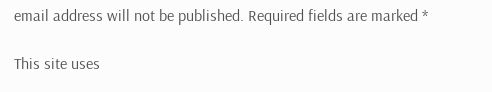email address will not be published. Required fields are marked *

This site uses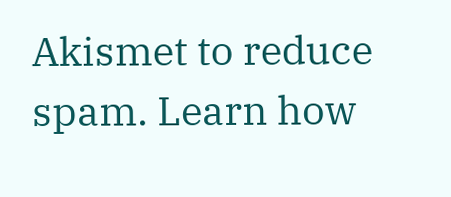Akismet to reduce spam. Learn how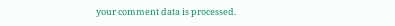your comment data is processed.